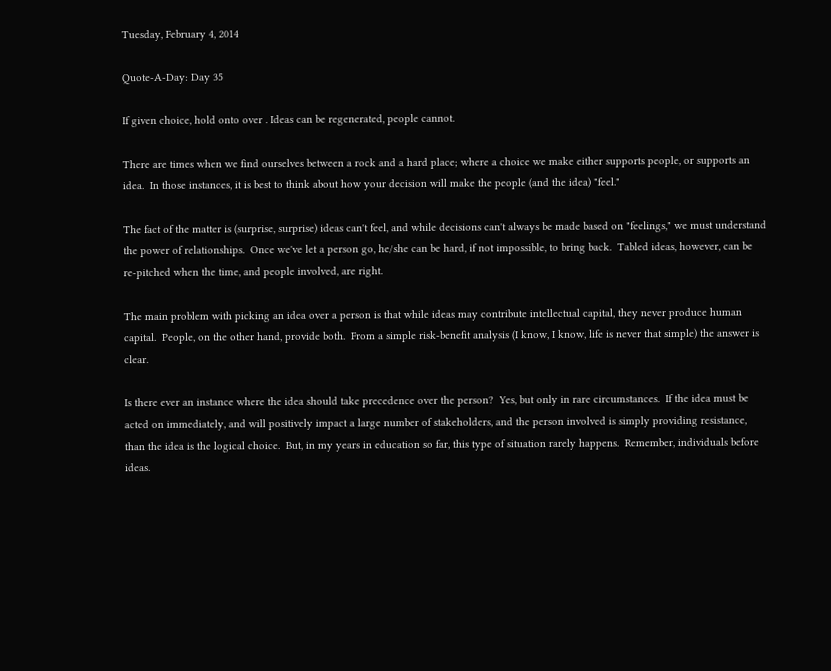Tuesday, February 4, 2014

Quote-A-Day: Day 35

If given choice, hold onto over . Ideas can be regenerated, people cannot.

There are times when we find ourselves between a rock and a hard place; where a choice we make either supports people, or supports an idea.  In those instances, it is best to think about how your decision will make the people (and the idea) "feel."

The fact of the matter is (surprise, surprise) ideas can't feel, and while decisions can't always be made based on "feelings," we must understand the power of relationships.  Once we've let a person go, he/she can be hard, if not impossible, to bring back.  Tabled ideas, however, can be re-pitched when the time, and people involved, are right.

The main problem with picking an idea over a person is that while ideas may contribute intellectual capital, they never produce human capital.  People, on the other hand, provide both.  From a simple risk-benefit analysis (I know, I know, life is never that simple) the answer is clear.

Is there ever an instance where the idea should take precedence over the person?  Yes, but only in rare circumstances.  If the idea must be acted on immediately, and will positively impact a large number of stakeholders, and the person involved is simply providing resistance, than the idea is the logical choice.  But, in my years in education so far, this type of situation rarely happens.  Remember, individuals before ideas.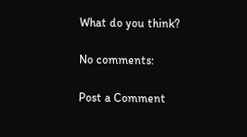What do you think?

No comments:

Post a Comment